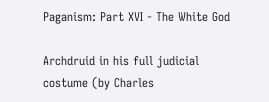Paganism: Part XVI - The White God

Archdruid in his full judicial costume (by Charles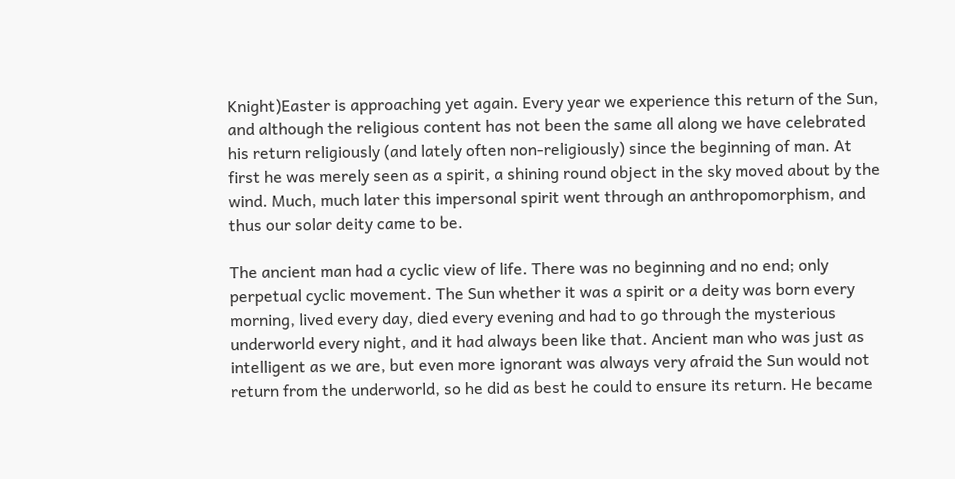Knight)Easter is approaching yet again. Every year we experience this return of the Sun, and although the religious content has not been the same all along we have celebrated his return religiously (and lately often non-religiously) since the beginning of man. At first he was merely seen as a spirit, a shining round object in the sky moved about by the wind. Much, much later this impersonal spirit went through an anthropomorphism, and thus our solar deity came to be.

The ancient man had a cyclic view of life. There was no beginning and no end; only perpetual cyclic movement. The Sun whether it was a spirit or a deity was born every morning, lived every day, died every evening and had to go through the mysterious underworld every night, and it had always been like that. Ancient man who was just as intelligent as we are, but even more ignorant was always very afraid the Sun would not return from the underworld, so he did as best he could to ensure its return. He became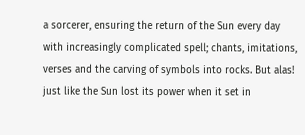a sorcerer, ensuring the return of the Sun every day with increasingly complicated spell; chants, imitations, verses and the carving of symbols into rocks. But alas! just like the Sun lost its power when it set in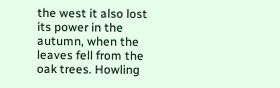the west it also lost its power in the autumn, when the leaves fell from the oak trees. Howling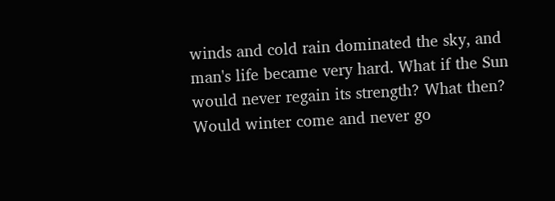winds and cold rain dominated the sky, and man's life became very hard. What if the Sun would never regain its strength? What then? Would winter come and never go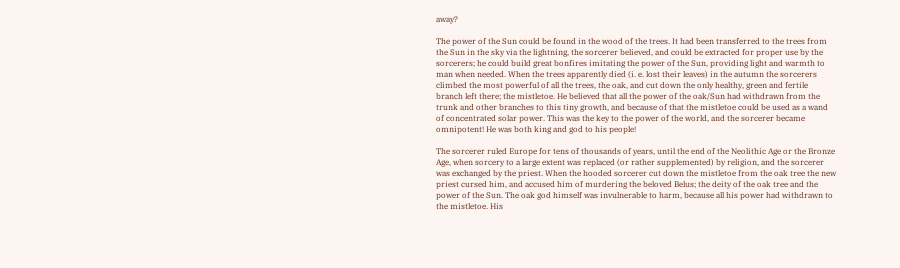away?

The power of the Sun could be found in the wood of the trees. It had been transferred to the trees from the Sun in the sky via the lightning, the sorcerer believed, and could be extracted for proper use by the sorcerers; he could build great bonfires imitating the power of the Sun, providing light and warmth to man when needed. When the trees apparently died (i. e. lost their leaves) in the autumn the sorcerers climbed the most powerful of all the trees, the oak, and cut down the only healthy, green and fertile branch left there; the mistletoe. He believed that all the power of the oak/Sun had withdrawn from the trunk and other branches to this tiny growth, and because of that the mistletoe could be used as a wand of concentrated solar power. This was the key to the power of the world, and the sorcerer became omnipotent! He was both king and god to his people!

The sorcerer ruled Europe for tens of thousands of years, until the end of the Neolithic Age or the Bronze Age, when sorcery to a large extent was replaced (or rather supplemented) by religion, and the sorcerer was exchanged by the priest. When the hooded sorcerer cut down the mistletoe from the oak tree the new priest cursed him, and accused him of murdering the beloved Belus; the deity of the oak tree and the power of the Sun. The oak god himself was invulnerable to harm, because all his power had withdrawn to the mistletoe. His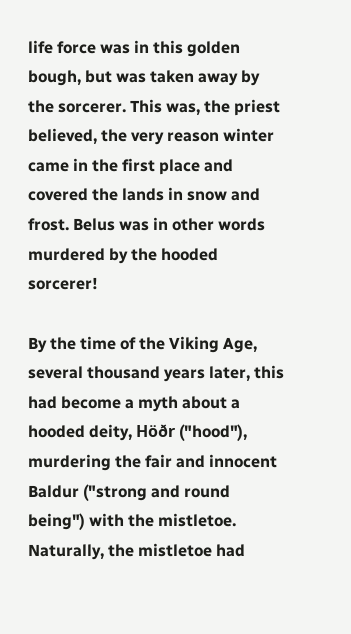life force was in this golden bough, but was taken away by the sorcerer. This was, the priest believed, the very reason winter came in the first place and covered the lands in snow and frost. Belus was in other words murdered by the hooded sorcerer!

By the time of the Viking Age, several thousand years later, this had become a myth about a hooded deity, Höðr ("hood"), murdering the fair and innocent Baldur ("strong and round being") with the mistletoe. Naturally, the mistletoe had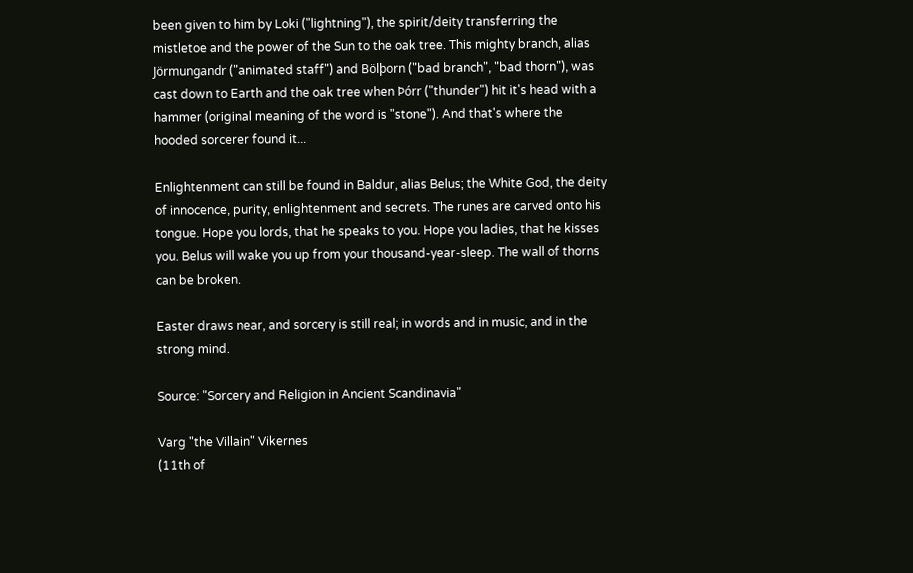been given to him by Loki ("lightning"), the spirit/deity transferring the mistletoe and the power of the Sun to the oak tree. This mighty branch, alias Jörmungandr ("animated staff") and Bölþorn ("bad branch", "bad thorn"), was cast down to Earth and the oak tree when Þórr ("thunder") hit it's head with a hammer (original meaning of the word is "stone"). And that's where the hooded sorcerer found it...

Enlightenment can still be found in Baldur, alias Belus; the White God, the deity of innocence, purity, enlightenment and secrets. The runes are carved onto his tongue. Hope you lords, that he speaks to you. Hope you ladies, that he kisses you. Belus will wake you up from your thousand-year-sleep. The wall of thorns can be broken.

Easter draws near, and sorcery is still real; in words and in music, and in the strong mind.

Source: "Sorcery and Religion in Ancient Scandinavia"

Varg "the Villain" Vikernes
(11th of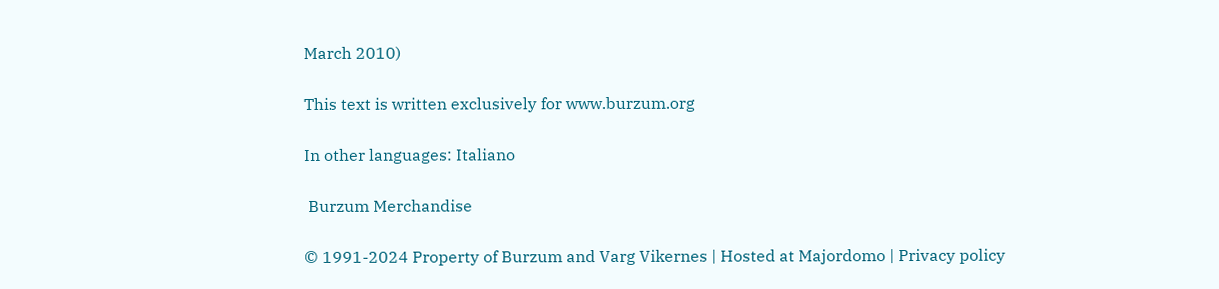March 2010)

This text is written exclusively for www.burzum.org

In other languages: Italiano

 Burzum Merchandise

© 1991-2024 Property of Burzum and Varg Vikernes | Hosted at Majordomo | Privacy policy